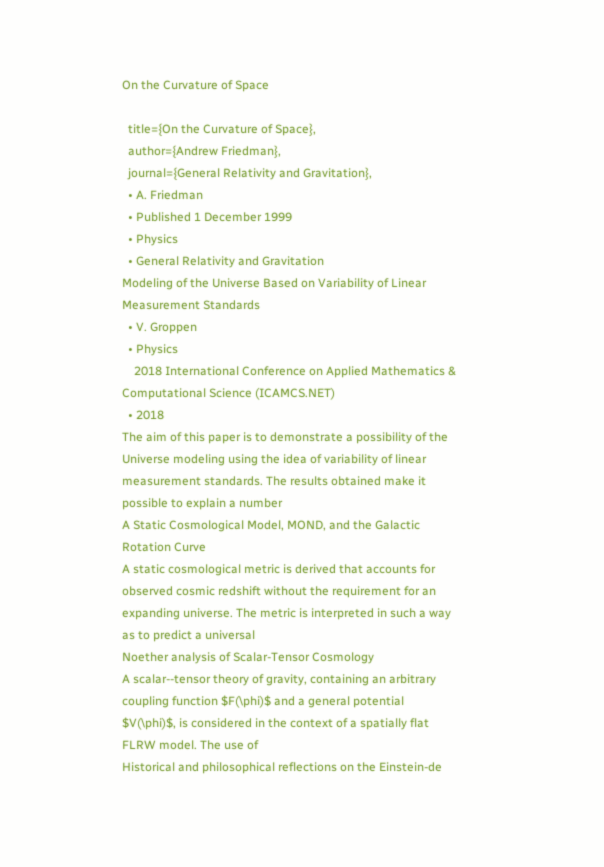On the Curvature of Space

  title={On the Curvature of Space},
  author={Andrew Friedman},
  journal={General Relativity and Gravitation},
  • A. Friedman
  • Published 1 December 1999
  • Physics
  • General Relativity and Gravitation
Modeling of the Universe Based on Variability of Linear Measurement Standards
  • V. Groppen
  • Physics
    2018 International Conference on Applied Mathematics & Computational Science (ICAMCS.NET)
  • 2018
The aim of this paper is to demonstrate a possibility of the Universe modeling using the idea of variability of linear measurement standards. The results obtained make it possible to explain a number
A Static Cosmological Model, MOND, and the Galactic Rotation Curve
A static cosmological metric is derived that accounts for observed cosmic redshift without the requirement for an expanding universe. The metric is interpreted in such a way as to predict a universal
Noether analysis of Scalar-Tensor Cosmology
A scalar--tensor theory of gravity, containing an arbitrary coupling function $F(\phi)$ and a general potential $V(\phi)$, is considered in the context of a spatially flat FLRW model. The use of
Historical and philosophical reflections on the Einstein-de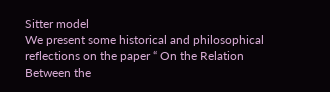Sitter model
We present some historical and philosophical reflections on the paper “ On the Relation Between the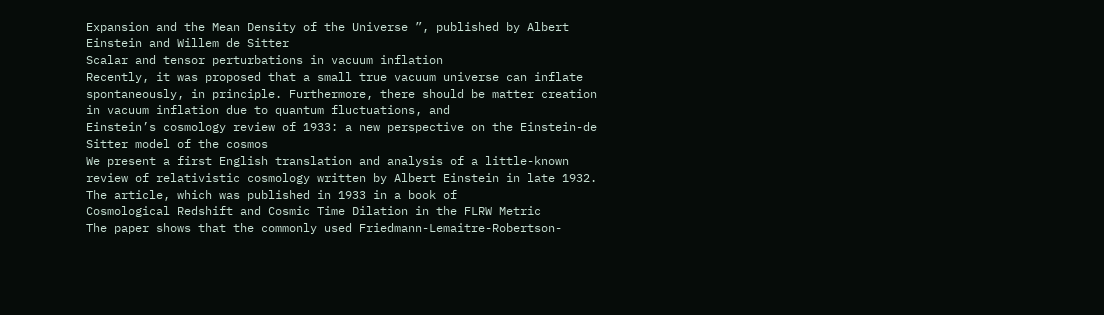Expansion and the Mean Density of the Universe ”, published by Albert Einstein and Willem de Sitter
Scalar and tensor perturbations in vacuum inflation
Recently, it was proposed that a small true vacuum universe can inflate spontaneously, in principle. Furthermore, there should be matter creation in vacuum inflation due to quantum fluctuations, and
Einstein’s cosmology review of 1933: a new perspective on the Einstein-de Sitter model of the cosmos
We present a first English translation and analysis of a little-known review of relativistic cosmology written by Albert Einstein in late 1932. The article, which was published in 1933 in a book of
Cosmological Redshift and Cosmic Time Dilation in the FLRW Metric
The paper shows that the commonly used Friedmann-Lemaitre-Robertson-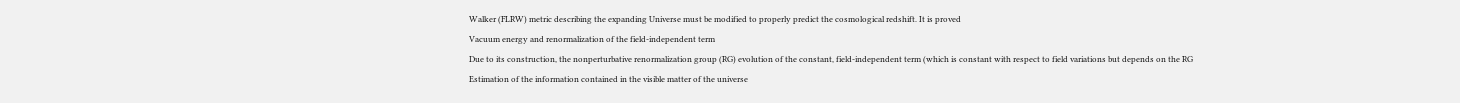Walker (FLRW) metric describing the expanding Universe must be modified to properly predict the cosmological redshift. It is proved
Vacuum energy and renormalization of the field-independent term
Due to its construction, the nonperturbative renormalization group (RG) evolution of the constant, field-independent term (which is constant with respect to field variations but depends on the RG
Estimation of the information contained in the visible matter of the universe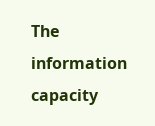The information capacity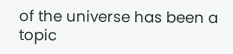of the universe has been a topic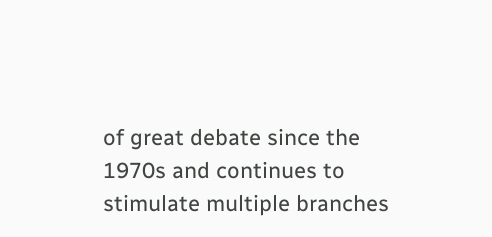of great debate since the 1970s and continues to stimulate multiple branches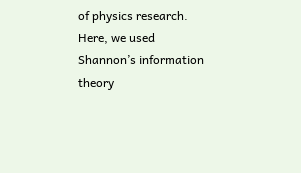of physics research. Here, we used Shannon’s information theory